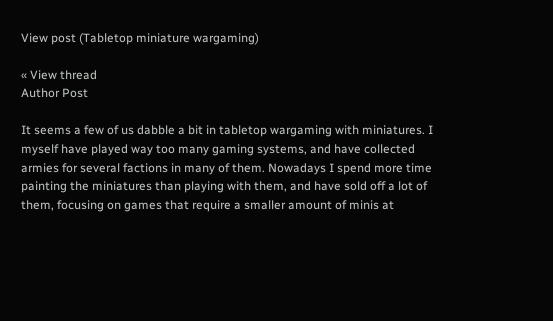View post (Tabletop miniature wargaming)

« View thread
Author Post

It seems a few of us dabble a bit in tabletop wargaming with miniatures. I myself have played way too many gaming systems, and have collected armies for several factions in many of them. Nowadays I spend more time painting the miniatures than playing with them, and have sold off a lot of them, focusing on games that require a smaller amount of minis at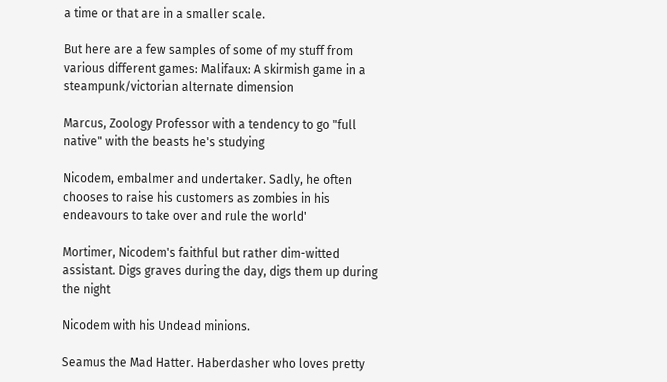a time or that are in a smaller scale.

But here are a few samples of some of my stuff from various different games: Malifaux: A skirmish game in a steampunk/victorian alternate dimension

Marcus, Zoology Professor with a tendency to go "full native" with the beasts he's studying

Nicodem, embalmer and undertaker. Sadly, he often chooses to raise his customers as zombies in his endeavours to take over and rule the world'

Mortimer, Nicodem's faithful but rather dim-witted assistant. Digs graves during the day, digs them up during the night

Nicodem with his Undead minions.

Seamus the Mad Hatter. Haberdasher who loves pretty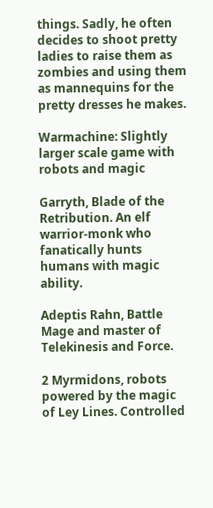things. Sadly, he often decides to shoot pretty ladies to raise them as zombies and using them as mannequins for the pretty dresses he makes.

Warmachine: Slightly larger scale game with robots and magic

Garryth, Blade of the Retribution. An elf warrior-monk who fanatically hunts humans with magic ability.

Adeptis Rahn, Battle Mage and master of Telekinesis and Force.

2 Myrmidons, robots powered by the magic of Ley Lines. Controlled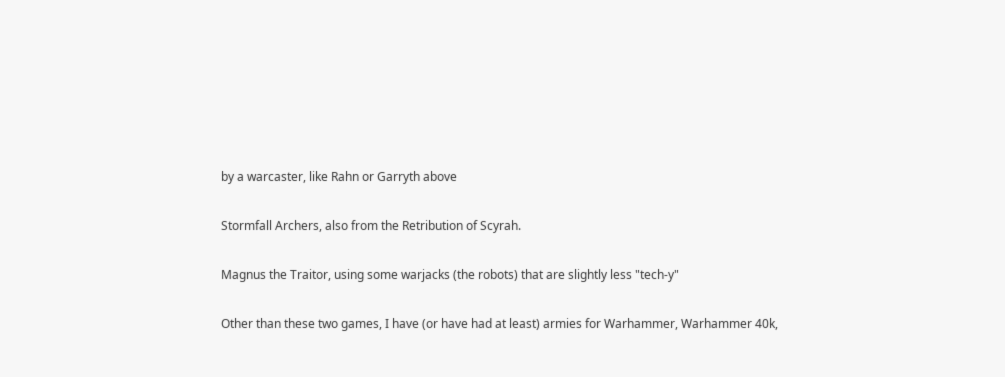by a warcaster, like Rahn or Garryth above

Stormfall Archers, also from the Retribution of Scyrah.

Magnus the Traitor, using some warjacks (the robots) that are slightly less "tech-y"

Other than these two games, I have (or have had at least) armies for Warhammer, Warhammer 40k,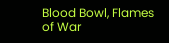Blood Bowl, Flames of War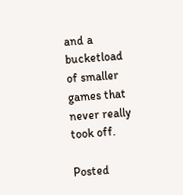and a bucketload of smaller games that never really took off.

Posted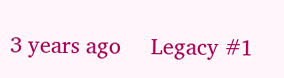3 years ago     Legacy #1